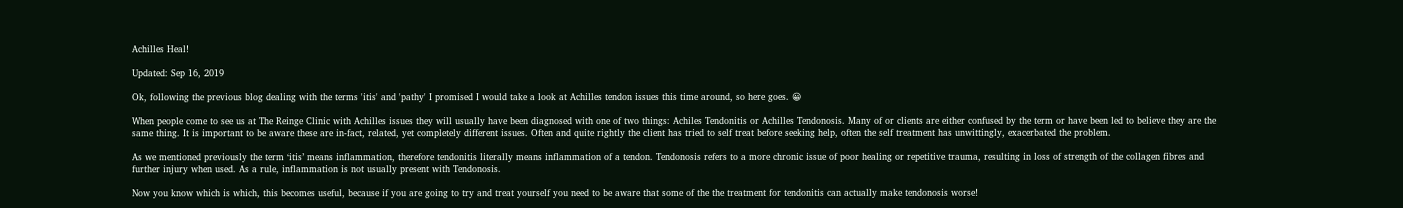Achilles Heal!

Updated: Sep 16, 2019

Ok, following the previous blog dealing with the terms 'itis' and 'pathy' I promised I would take a look at Achilles tendon issues this time around, so here goes. 😀

When people come to see us at The Reinge Clinic with Achilles issues they will usually have been diagnosed with one of two things: Achiles Tendonitis or Achilles Tendonosis. Many of or clients are either confused by the term or have been led to believe they are the same thing. It is important to be aware these are in-fact, related, yet completely different issues. Often and quite rightly the client has tried to self treat before seeking help, often the self treatment has unwittingly, exacerbated the problem.

As we mentioned previously the term ‘itis’ means inflammation, therefore tendonitis literally means inflammation of a tendon. Tendonosis refers to a more chronic issue of poor healing or repetitive trauma, resulting in loss of strength of the collagen fibres and further injury when used. As a rule, inflammation is not usually present with Tendonosis.

Now you know which is which, this becomes useful, because if you are going to try and treat yourself you need to be aware that some of the the treatment for tendonitis can actually make tendonosis worse!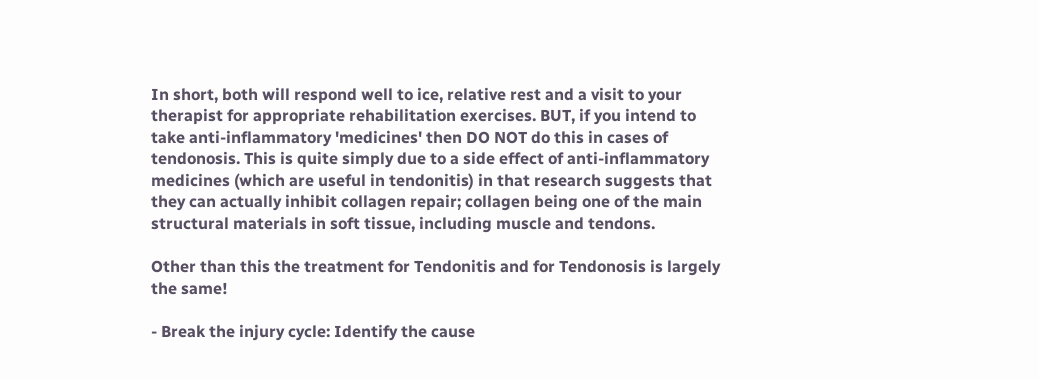In short, both will respond well to ice, relative rest and a visit to your therapist for appropriate rehabilitation exercises. BUT, if you intend to take anti-inflammatory 'medicines' then DO NOT do this in cases of tendonosis. This is quite simply due to a side effect of anti-inflammatory medicines (which are useful in tendonitis) in that research suggests that they can actually inhibit collagen repair; collagen being one of the main structural materials in soft tissue, including muscle and tendons.

Other than this the treatment for Tendonitis and for Tendonosis is largely the same!

- Break the injury cycle: Identify the cause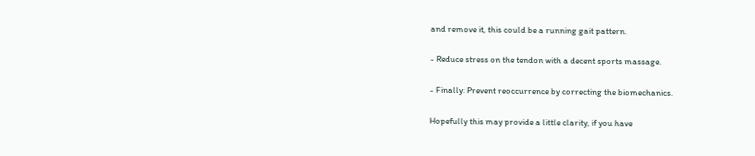and remove it, this could be a running gait pattern.

- Reduce stress on the tendon with a decent sports massage.

- Finally: Prevent reoccurrence by correcting the biomechanics.

Hopefully this may provide a little clarity, if you have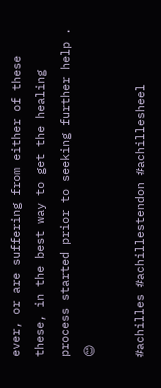ever, or are suffering from either of these these, in the best way to get the healing process started prior to seeking further help . 😊

#achilles #achillestendon #achillesheel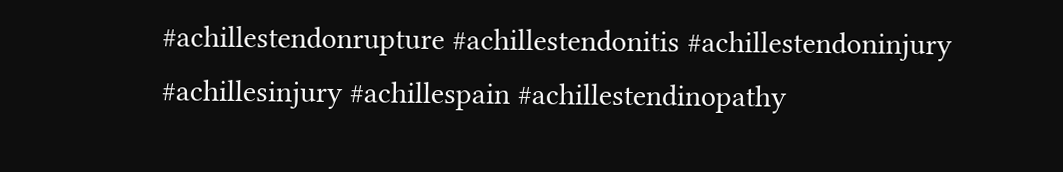#achillestendonrupture #achillestendonitis #achillestendoninjury #achillesinjury #achillespain #achillestendinopathy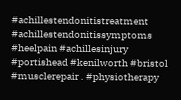#achillestendonitistreatment #achillestendonitissymptoms #heelpain #achillesinjury #portishead #kenilworth #bristol #musclerepair . #physiotherapy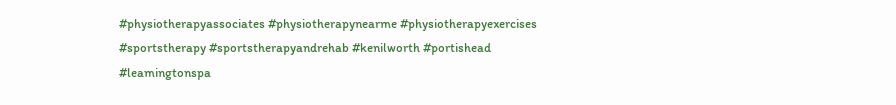#physiotherapyassociates #physiotherapynearme #physiotherapyexercises #sportstherapy #sportstherapyandrehab #kenilworth #portishead #leamingtonspa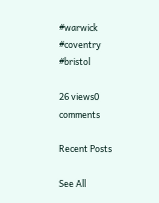#warwick #coventry #bristol

26 views0 comments

Recent Posts

See All